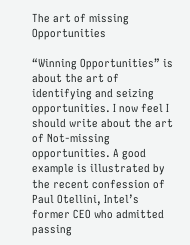The art of missing Opportunities

“Winning Opportunities” is about the art of identifying and seizing opportunities. I now feel I should write about the art of Not-missing opportunities. A good example is illustrated by the recent confession of Paul Otellini, Intel’s former CEO who admitted passing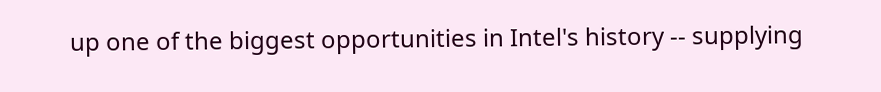up one of the biggest opportunities in Intel's history -- supplying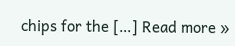chips for the […] Read more »